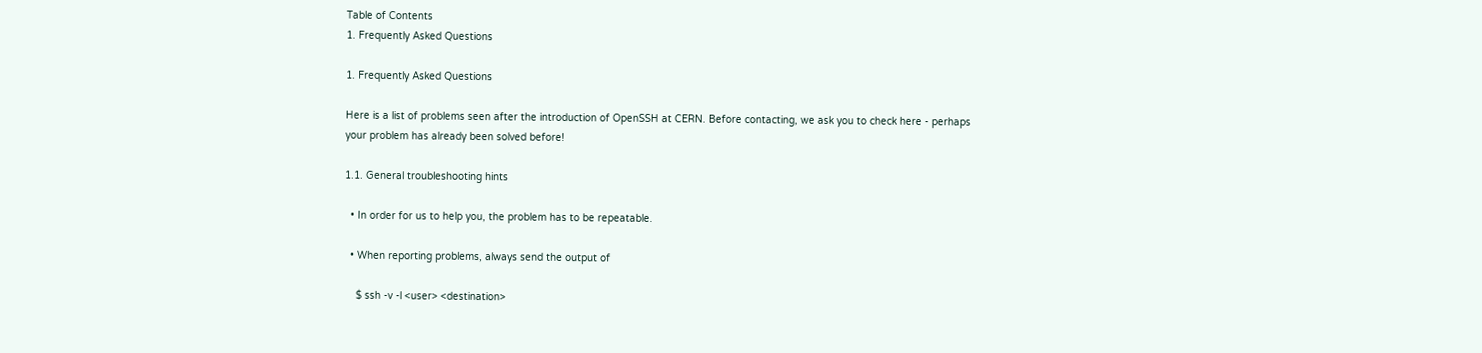Table of Contents
1. Frequently Asked Questions

1. Frequently Asked Questions

Here is a list of problems seen after the introduction of OpenSSH at CERN. Before contacting, we ask you to check here - perhaps your problem has already been solved before!

1.1. General troubleshooting hints

  • In order for us to help you, the problem has to be repeatable.

  • When reporting problems, always send the output of

    $ ssh -v -l <user> <destination>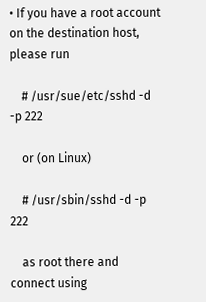• If you have a root account on the destination host, please run

    # /usr/sue/etc/sshd -d -p 222

    or (on Linux)

    # /usr/sbin/sshd -d -p 222

    as root there and connect using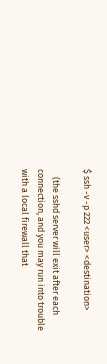$ ssh -v -p 222 <user> <destination>

    (the sshd server will exit after each connection, and you may run into trouble with a local firewall that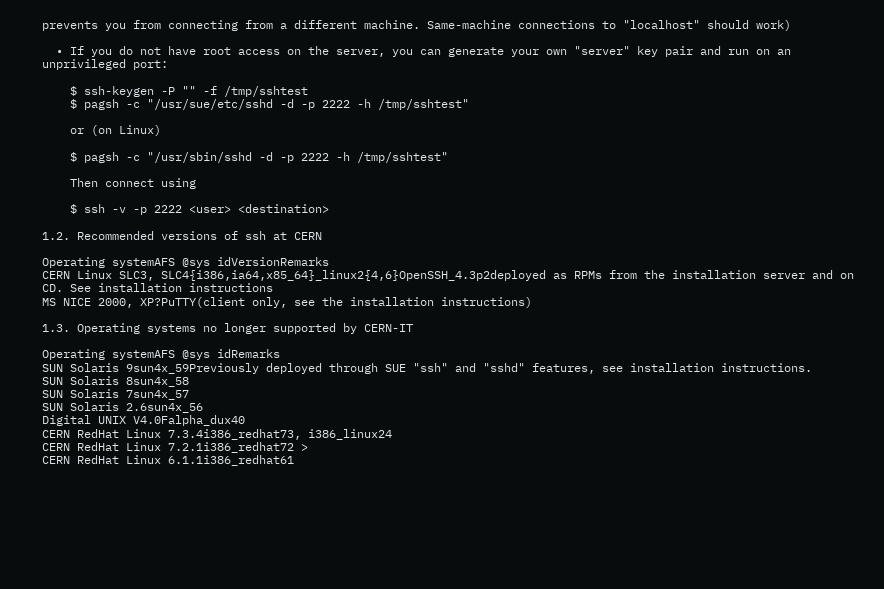prevents you from connecting from a different machine. Same-machine connections to "localhost" should work)

  • If you do not have root access on the server, you can generate your own "server" key pair and run on an unprivileged port:

    $ ssh-keygen -P "" -f /tmp/sshtest
    $ pagsh -c "/usr/sue/etc/sshd -d -p 2222 -h /tmp/sshtest"

    or (on Linux)

    $ pagsh -c "/usr/sbin/sshd -d -p 2222 -h /tmp/sshtest"

    Then connect using

    $ ssh -v -p 2222 <user> <destination>

1.2. Recommended versions of ssh at CERN

Operating systemAFS @sys idVersionRemarks
CERN Linux SLC3, SLC4{i386,ia64,x85_64}_linux2{4,6}OpenSSH_4.3p2deployed as RPMs from the installation server and on CD. See installation instructions
MS NICE 2000, XP?PuTTY(client only, see the installation instructions)

1.3. Operating systems no longer supported by CERN-IT

Operating systemAFS @sys idRemarks
SUN Solaris 9sun4x_59Previously deployed through SUE "ssh" and "sshd" features, see installation instructions.
SUN Solaris 8sun4x_58
SUN Solaris 7sun4x_57
SUN Solaris 2.6sun4x_56
Digital UNIX V4.0Falpha_dux40
CERN RedHat Linux 7.3.4i386_redhat73, i386_linux24
CERN RedHat Linux 7.2.1i386_redhat72 >
CERN RedHat Linux 6.1.1i386_redhat61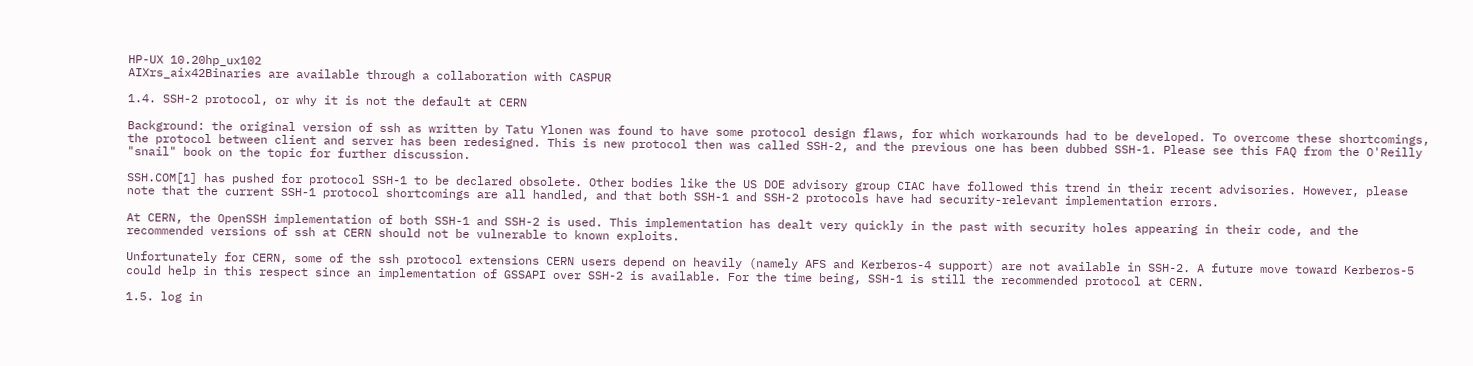HP-UX 10.20hp_ux102
AIXrs_aix42Binaries are available through a collaboration with CASPUR

1.4. SSH-2 protocol, or why it is not the default at CERN

Background: the original version of ssh as written by Tatu Ylonen was found to have some protocol design flaws, for which workarounds had to be developed. To overcome these shortcomings, the protocol between client and server has been redesigned. This is new protocol then was called SSH-2, and the previous one has been dubbed SSH-1. Please see this FAQ from the O'Reilly "snail" book on the topic for further discussion.

SSH.COM[1] has pushed for protocol SSH-1 to be declared obsolete. Other bodies like the US DOE advisory group CIAC have followed this trend in their recent advisories. However, please note that the current SSH-1 protocol shortcomings are all handled, and that both SSH-1 and SSH-2 protocols have had security-relevant implementation errors.

At CERN, the OpenSSH implementation of both SSH-1 and SSH-2 is used. This implementation has dealt very quickly in the past with security holes appearing in their code, and the recommended versions of ssh at CERN should not be vulnerable to known exploits.

Unfortunately for CERN, some of the ssh protocol extensions CERN users depend on heavily (namely AFS and Kerberos-4 support) are not available in SSH-2. A future move toward Kerberos-5 could help in this respect since an implementation of GSSAPI over SSH-2 is available. For the time being, SSH-1 is still the recommended protocol at CERN.

1.5. log in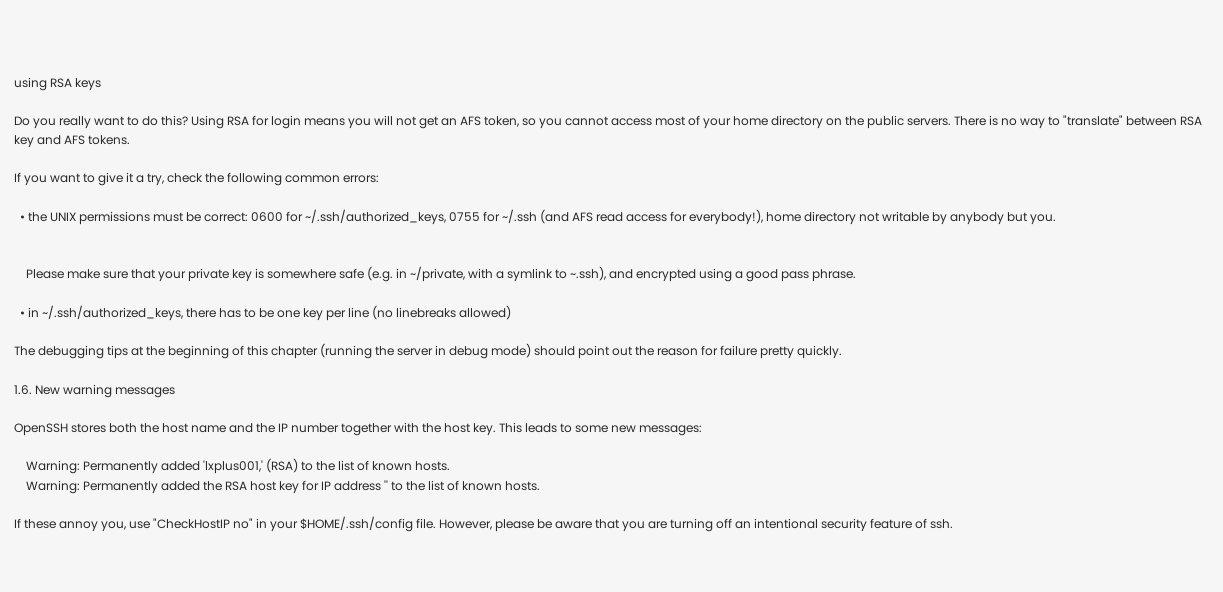using RSA keys

Do you really want to do this? Using RSA for login means you will not get an AFS token, so you cannot access most of your home directory on the public servers. There is no way to "translate" between RSA key and AFS tokens.

If you want to give it a try, check the following common errors:

  • the UNIX permissions must be correct: 0600 for ~/.ssh/authorized_keys, 0755 for ~/.ssh (and AFS read access for everybody!), home directory not writable by anybody but you.


    Please make sure that your private key is somewhere safe (e.g. in ~/private, with a symlink to ~.ssh), and encrypted using a good pass phrase.

  • in ~/.ssh/authorized_keys, there has to be one key per line (no linebreaks allowed)

The debugging tips at the beginning of this chapter (running the server in debug mode) should point out the reason for failure pretty quickly.

1.6. New warning messages

OpenSSH stores both the host name and the IP number together with the host key. This leads to some new messages:

    Warning: Permanently added 'lxplus001,' (RSA) to the list of known hosts.
    Warning: Permanently added the RSA host key for IP address '' to the list of known hosts.

If these annoy you, use "CheckHostIP no" in your $HOME/.ssh/config file. However, please be aware that you are turning off an intentional security feature of ssh.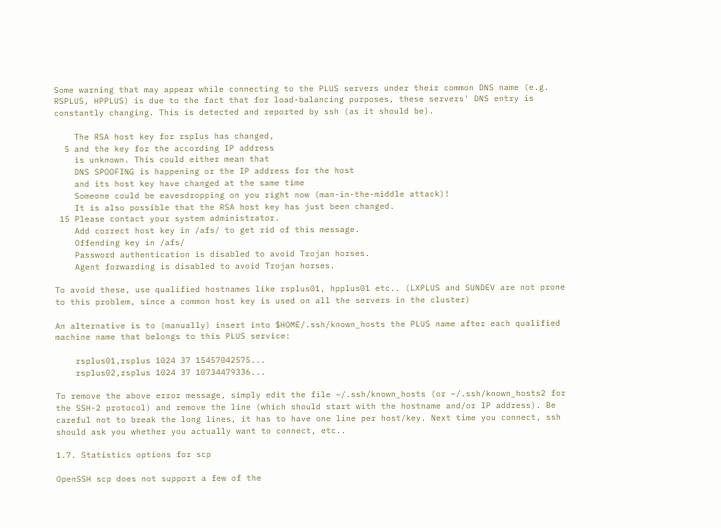Some warning that may appear while connecting to the PLUS servers under their common DNS name (e.g. RSPLUS, HPPLUS) is due to the fact that for load-balancing purposes, these servers' DNS entry is constantly changing. This is detected and reported by ssh (as it should be).

    The RSA host key for rsplus has changed,
  5 and the key for the according IP address
    is unknown. This could either mean that
    DNS SPOOFING is happening or the IP address for the host
    and its host key have changed at the same time
    Someone could be eavesdropping on you right now (man-in-the-middle attack)!
    It is also possible that the RSA host key has just been changed.
 15 Please contact your system administrator.
    Add correct host key in /afs/ to get rid of this message.
    Offending key in /afs/
    Password authentication is disabled to avoid Trojan horses.
    Agent forwarding is disabled to avoid Trojan horses.

To avoid these, use qualified hostnames like rsplus01, hpplus01 etc.. (LXPLUS and SUNDEV are not prone to this problem, since a common host key is used on all the servers in the cluster)

An alternative is to (manually) insert into $HOME/.ssh/known_hosts the PLUS name after each qualified machine name that belongs to this PLUS service:

    rsplus01,rsplus 1024 37 15457042575...
    rsplus02,rsplus 1024 37 10734479336...

To remove the above error message, simply edit the file ~/.ssh/known_hosts (or ~/.ssh/known_hosts2 for the SSH-2 protocol) and remove the line (which should start with the hostname and/or IP address). Be careful not to break the long lines, it has to have one line per host/key. Next time you connect, ssh should ask you whether you actually want to connect, etc..

1.7. Statistics options for scp

OpenSSH scp does not support a few of the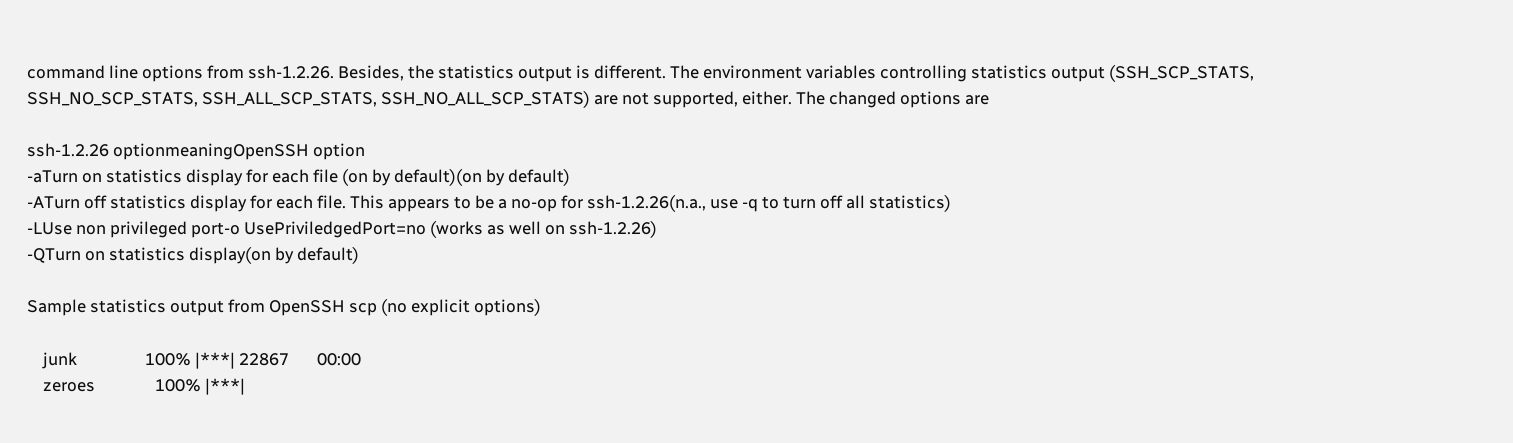command line options from ssh-1.2.26. Besides, the statistics output is different. The environment variables controlling statistics output (SSH_SCP_STATS, SSH_NO_SCP_STATS, SSH_ALL_SCP_STATS, SSH_NO_ALL_SCP_STATS) are not supported, either. The changed options are

ssh-1.2.26 optionmeaningOpenSSH option
-aTurn on statistics display for each file (on by default)(on by default)
-ATurn off statistics display for each file. This appears to be a no-op for ssh-1.2.26(n.a., use -q to turn off all statistics)
-LUse non privileged port-o UsePriviledgedPort=no (works as well on ssh-1.2.26)
-QTurn on statistics display(on by default)

Sample statistics output from OpenSSH scp (no explicit options)

    junk                 100% |***| 22867       00:00
    zeroes               100% |***|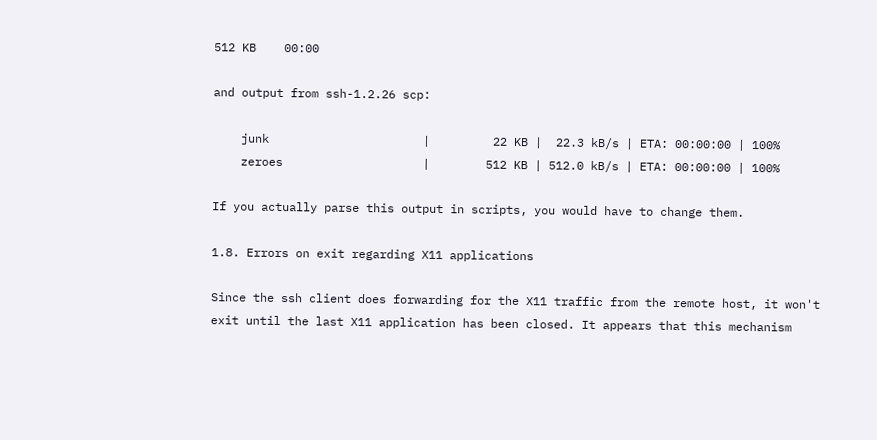512 KB    00:00

and output from ssh-1.2.26 scp:

    junk                      |         22 KB |  22.3 kB/s | ETA: 00:00:00 | 100%
    zeroes                    |        512 KB | 512.0 kB/s | ETA: 00:00:00 | 100%

If you actually parse this output in scripts, you would have to change them.

1.8. Errors on exit regarding X11 applications

Since the ssh client does forwarding for the X11 traffic from the remote host, it won't exit until the last X11 application has been closed. It appears that this mechanism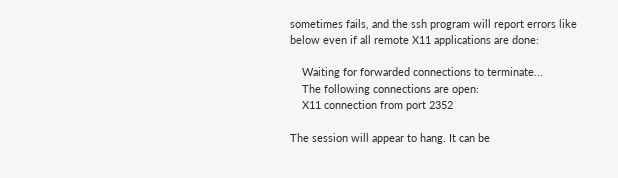sometimes fails, and the ssh program will report errors like below even if all remote X11 applications are done:

    Waiting for forwarded connections to terminate...
    The following connections are open:
    X11 connection from port 2352

The session will appear to hang. It can be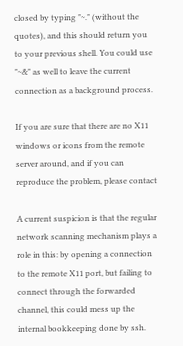closed by typing "~." (without the quotes), and this should return you to your previous shell. You could use "~&" as well to leave the current connection as a background process.

If you are sure that there are no X11 windows or icons from the remote server around, and if you can reproduce the problem, please contact

A current suspicion is that the regular network scanning mechanism plays a role in this: by opening a connection to the remote X11 port, but failing to connect through the forwarded channel, this could mess up the internal bookkeeping done by ssh.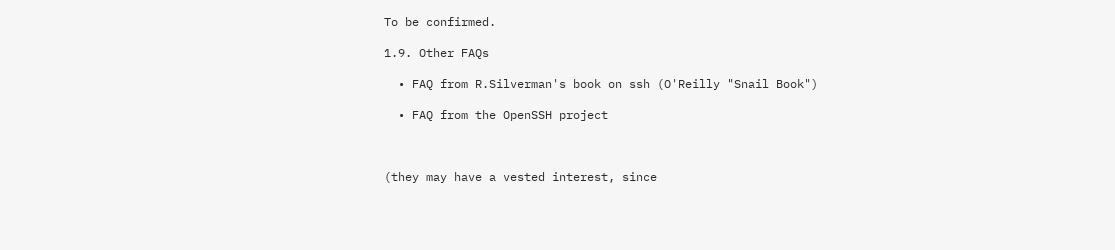To be confirmed.

1.9. Other FAQs

  • FAQ from R.Silverman's book on ssh (O'Reilly "Snail Book")

  • FAQ from the OpenSSH project



(they may have a vested interest, since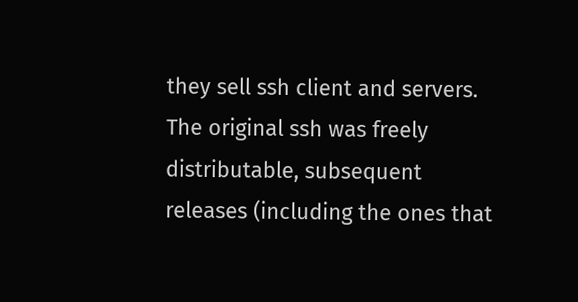they sell ssh client and servers. The original ssh was freely distributable, subsequent releases (including the ones that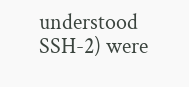understood SSH-2) were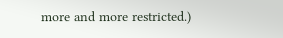more and more restricted.)